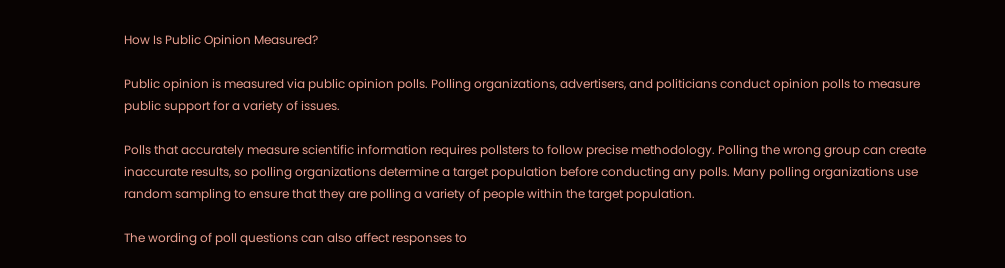How Is Public Opinion Measured?

Public opinion is measured via public opinion polls. Polling organizations, advertisers, and politicians conduct opinion polls to measure public support for a variety of issues.

Polls that accurately measure scientific information requires pollsters to follow precise methodology. Polling the wrong group can create inaccurate results, so polling organizations determine a target population before conducting any polls. Many polling organizations use random sampling to ensure that they are polling a variety of people within the target population.

The wording of poll questions can also affect responses to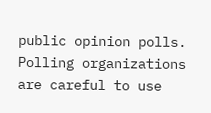public opinion polls. Polling organizations are careful to use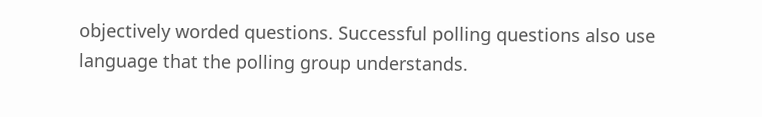objectively worded questions. Successful polling questions also use language that the polling group understands.